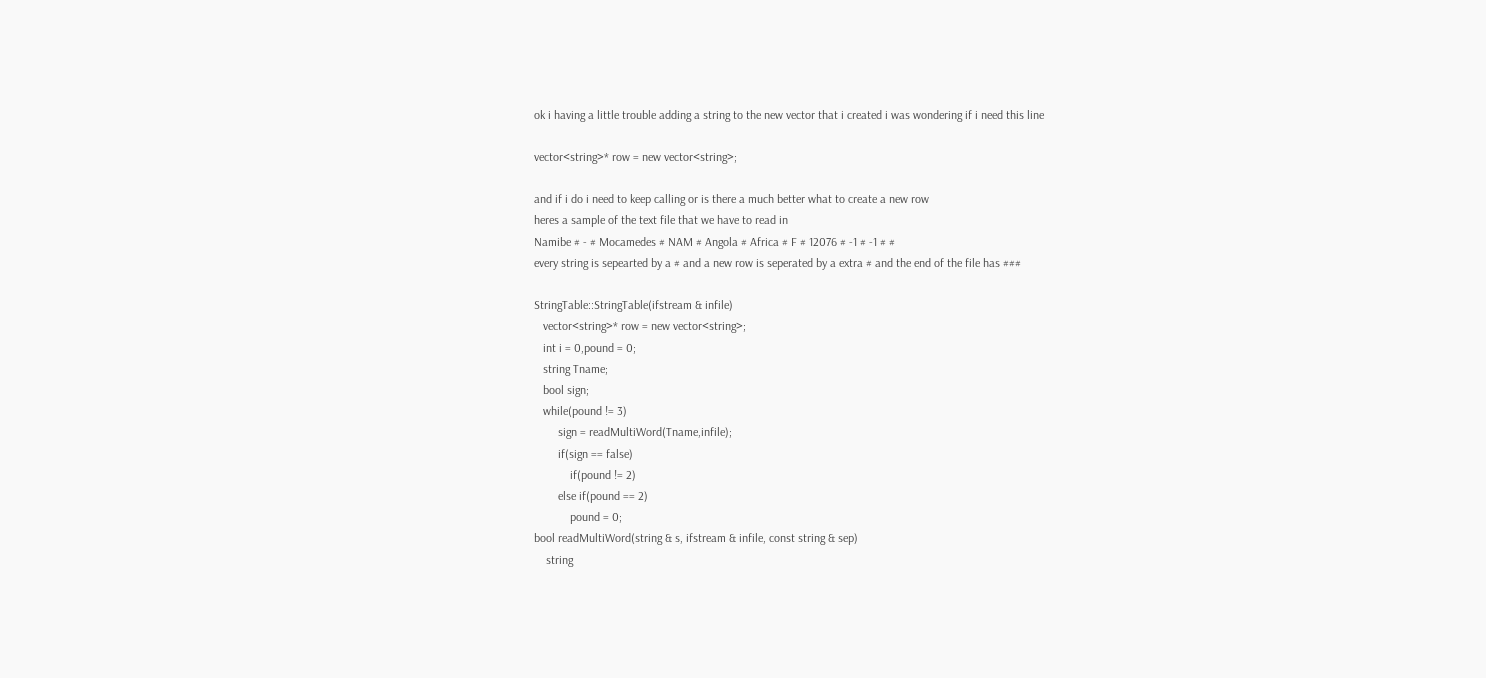ok i having a little trouble adding a string to the new vector that i created i was wondering if i need this line

vector<string>* row = new vector<string>;

and if i do i need to keep calling or is there a much better what to create a new row
heres a sample of the text file that we have to read in
Namibe # - # Mocamedes # NAM # Angola # Africa # F # 12076 # -1 # -1 # #
every string is sepearted by a # and a new row is seperated by a extra # and the end of the file has ###

StringTable::StringTable(ifstream & infile)
   vector<string>* row = new vector<string>;
   int i = 0,pound = 0;
   string Tname;
   bool sign;
   while(pound != 3)
        sign = readMultiWord(Tname,infile);
        if(sign == false)
            if(pound != 2)
        else if(pound == 2)
            pound = 0;
bool readMultiWord(string & s, ifstream & infile, const string & sep)
    string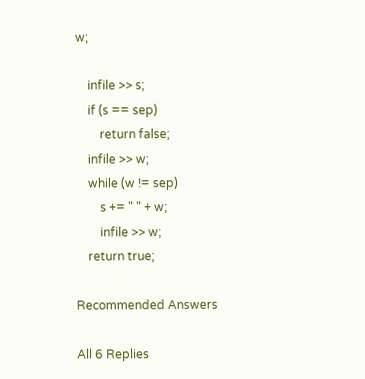w;

    infile >> s;
    if (s == sep)
        return false;
    infile >> w;
    while (w != sep)
        s += " " + w;
        infile >> w;
    return true;

Recommended Answers

All 6 Replies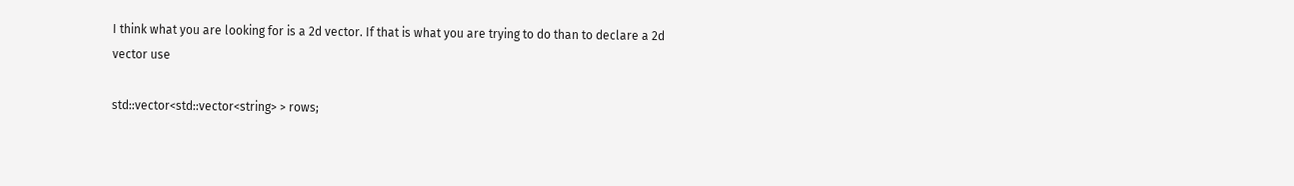I think what you are looking for is a 2d vector. If that is what you are trying to do than to declare a 2d vector use

std::vector<std::vector<string> > rows;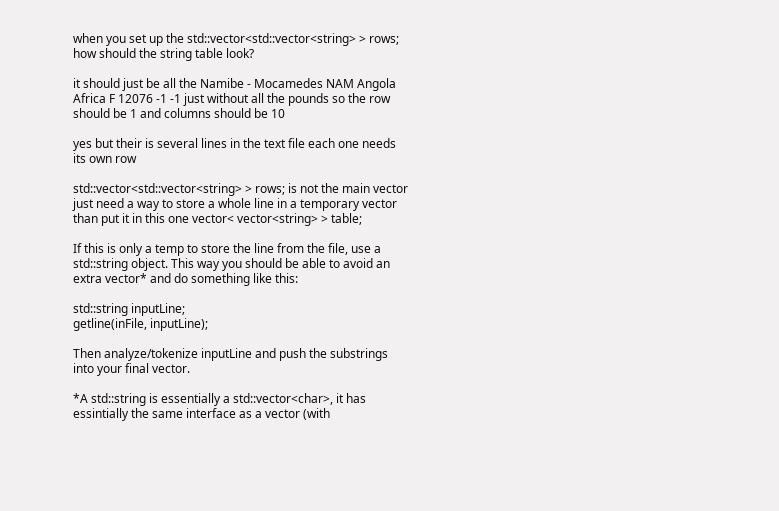when you set up the std::vector<std::vector<string> > rows; how should the string table look?

it should just be all the Namibe - Mocamedes NAM Angola Africa F 12076 -1 -1 just without all the pounds so the row should be 1 and columns should be 10

yes but their is several lines in the text file each one needs its own row

std::vector<std::vector<string> > rows; is not the main vector just need a way to store a whole line in a temporary vector than put it in this one vector< vector<string> > table;

If this is only a temp to store the line from the file, use a std::string object. This way you should be able to avoid an extra vector* and do something like this:

std::string inputLine;
getline(inFile, inputLine);

Then analyze/tokenize inputLine and push the substrings into your final vector.

*A std::string is essentially a std::vector<char>, it has essintially the same interface as a vector (with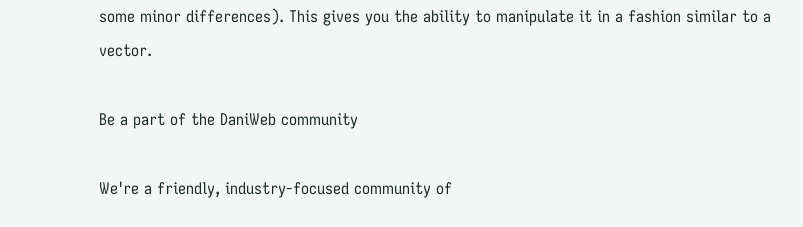some minor differences). This gives you the ability to manipulate it in a fashion similar to a vector.

Be a part of the DaniWeb community

We're a friendly, industry-focused community of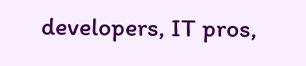developers, IT pros,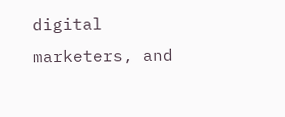digital marketers, and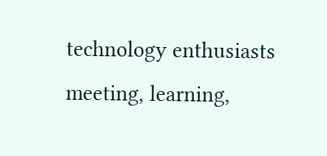technology enthusiasts meeting, learning,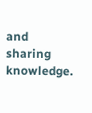and sharing knowledge.